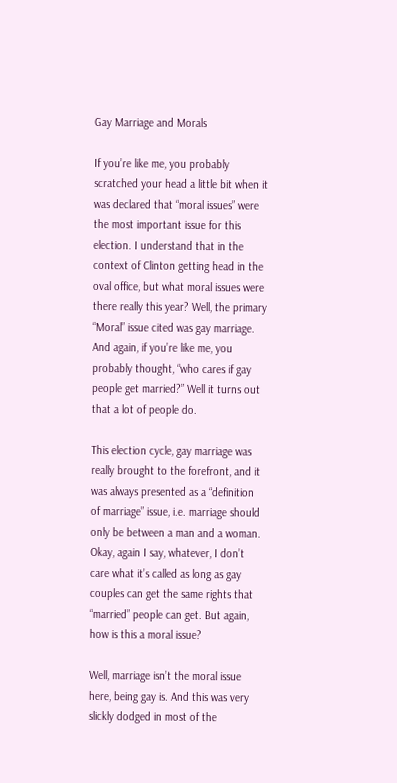Gay Marriage and Morals

If you’re like me, you probably scratched your head a little bit when it was declared that “moral issues” were the most important issue for this election. I understand that in the context of Clinton getting head in the oval office, but what moral issues were there really this year? Well, the primary “Moral” issue cited was gay marriage. And again, if you’re like me, you probably thought, “who cares if gay people get married?” Well it turns out that a lot of people do.

This election cycle, gay marriage was really brought to the forefront, and it was always presented as a “definition of marriage” issue, i.e. marriage should only be between a man and a woman. Okay, again I say, whatever, I don’t care what it’s called as long as gay couples can get the same rights that “married” people can get. But again, how is this a moral issue?

Well, marriage isn’t the moral issue here, being gay is. And this was very slickly dodged in most of the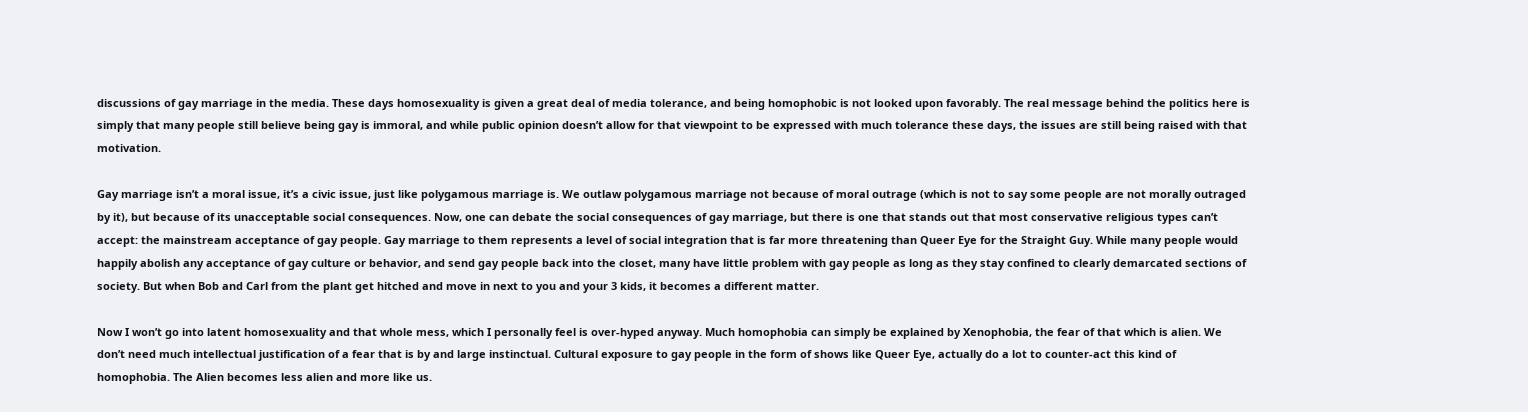discussions of gay marriage in the media. These days homosexuality is given a great deal of media tolerance, and being homophobic is not looked upon favorably. The real message behind the politics here is simply that many people still believe being gay is immoral, and while public opinion doesn’t allow for that viewpoint to be expressed with much tolerance these days, the issues are still being raised with that motivation.

Gay marriage isn’t a moral issue, it’s a civic issue, just like polygamous marriage is. We outlaw polygamous marriage not because of moral outrage (which is not to say some people are not morally outraged by it), but because of its unacceptable social consequences. Now, one can debate the social consequences of gay marriage, but there is one that stands out that most conservative religious types can’t accept: the mainstream acceptance of gay people. Gay marriage to them represents a level of social integration that is far more threatening than Queer Eye for the Straight Guy. While many people would happily abolish any acceptance of gay culture or behavior, and send gay people back into the closet, many have little problem with gay people as long as they stay confined to clearly demarcated sections of society. But when Bob and Carl from the plant get hitched and move in next to you and your 3 kids, it becomes a different matter.

Now I won’t go into latent homosexuality and that whole mess, which I personally feel is over-hyped anyway. Much homophobia can simply be explained by Xenophobia, the fear of that which is alien. We don’t need much intellectual justification of a fear that is by and large instinctual. Cultural exposure to gay people in the form of shows like Queer Eye, actually do a lot to counter-act this kind of homophobia. The Alien becomes less alien and more like us.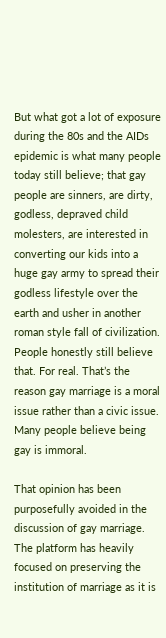But what got a lot of exposure during the 80s and the AIDs epidemic is what many people today still believe; that gay people are sinners, are dirty, godless, depraved child molesters, are interested in converting our kids into a huge gay army to spread their godless lifestyle over the earth and usher in another roman style fall of civilization. People honestly still believe that. For real. That’s the reason gay marriage is a moral issue rather than a civic issue. Many people believe being gay is immoral.

That opinion has been purposefully avoided in the discussion of gay marriage. The platform has heavily focused on preserving the institution of marriage as it is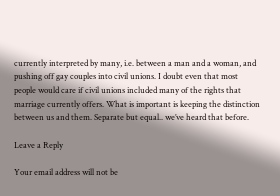currently interpreted by many, i.e. between a man and a woman, and pushing off gay couples into civil unions. I doubt even that most people would care if civil unions included many of the rights that marriage currently offers. What is important is keeping the distinction between us and them. Separate but equal.. we’ve heard that before.

Leave a Reply

Your email address will not be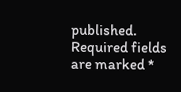published. Required fields are marked *